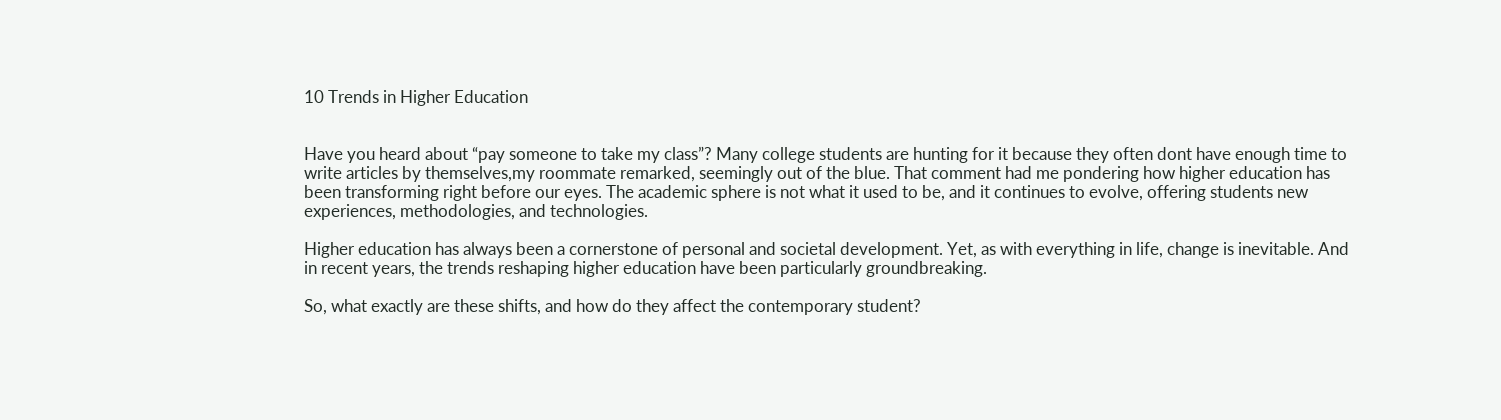10 Trends in Higher Education


Have you heard about “pay someone to take my class”? Many college students are hunting for it because they often dont have enough time to write articles by themselves,my roommate remarked, seemingly out of the blue. That comment had me pondering how higher education has been transforming right before our eyes. The academic sphere is not what it used to be, and it continues to evolve, offering students new experiences, methodologies, and technologies.

Higher education has always been a cornerstone of personal and societal development. Yet, as with everything in life, change is inevitable. And in recent years, the trends reshaping higher education have been particularly groundbreaking.

So, what exactly are these shifts, and how do they affect the contemporary student?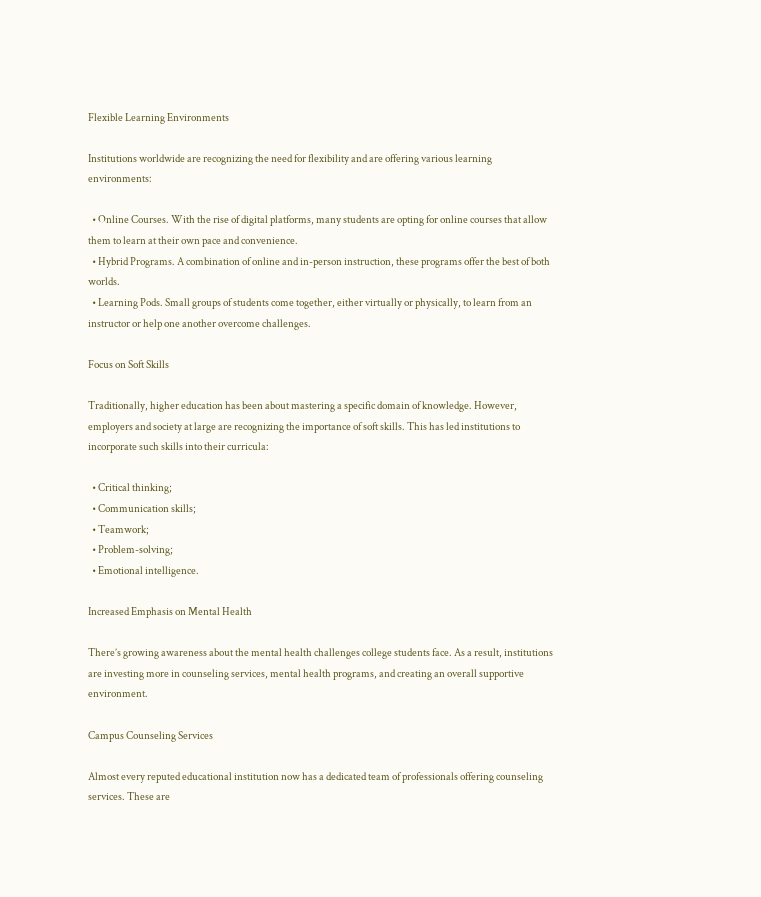Flexible Learning Environments

Institutions worldwide are recognizing the need for flexibility and are offering various learning environments:

  • Online Courses. With the rise of digital platforms, many students are opting for online courses that allow them to learn at their own pace and convenience.
  • Hybrid Programs. A combination of online and in-person instruction, these programs offer the best of both worlds.
  • Learning Pods. Small groups of students come together, either virtually or physically, to learn from an instructor or help one another overcome challenges.

Focus on Soft Skills

Traditionally, higher education has been about mastering a specific domain of knowledge. However, employers and society at large are recognizing the importance of soft skills. This has led institutions to incorporate such skills into their curricula:

  • Critical thinking;
  • Communication skills;
  • Teamwork;
  • Problem-solving;
  • Emotional intelligence.

Increased Emphasis on Mental Health

There’s growing awareness about the mental health challenges college students face. As a result, institutions are investing more in counseling services, mental health programs, and creating an overall supportive environment.

Campus Counseling Services

Almost every reputed educational institution now has a dedicated team of professionals offering counseling services. These are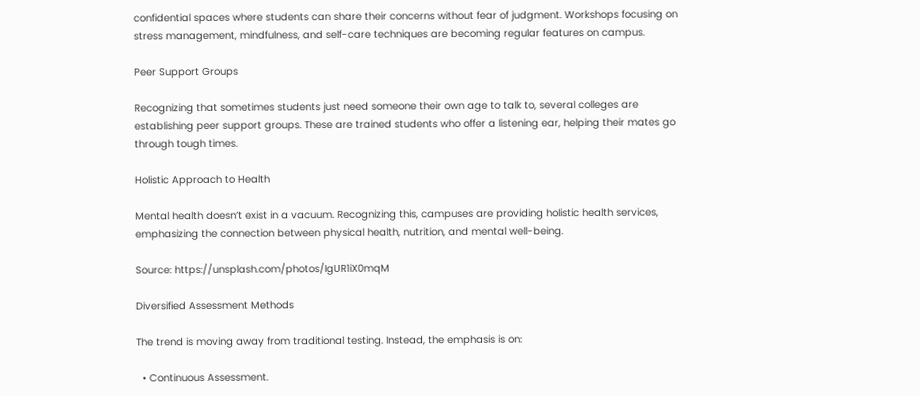confidential spaces where students can share their concerns without fear of judgment. Workshops focusing on stress management, mindfulness, and self-care techniques are becoming regular features on campus.

Peer Support Groups

Recognizing that sometimes students just need someone their own age to talk to, several colleges are establishing peer support groups. These are trained students who offer a listening ear, helping their mates go through tough times.

Holistic Approach to Health

Mental health doesn’t exist in a vacuum. Recognizing this, campuses are providing holistic health services, emphasizing the connection between physical health, nutrition, and mental well-being.

Source: https://unsplash.com/photos/IgUR1iX0mqM

Diversified Assessment Methods

The trend is moving away from traditional testing. Instead, the emphasis is on:

  • Continuous Assessment.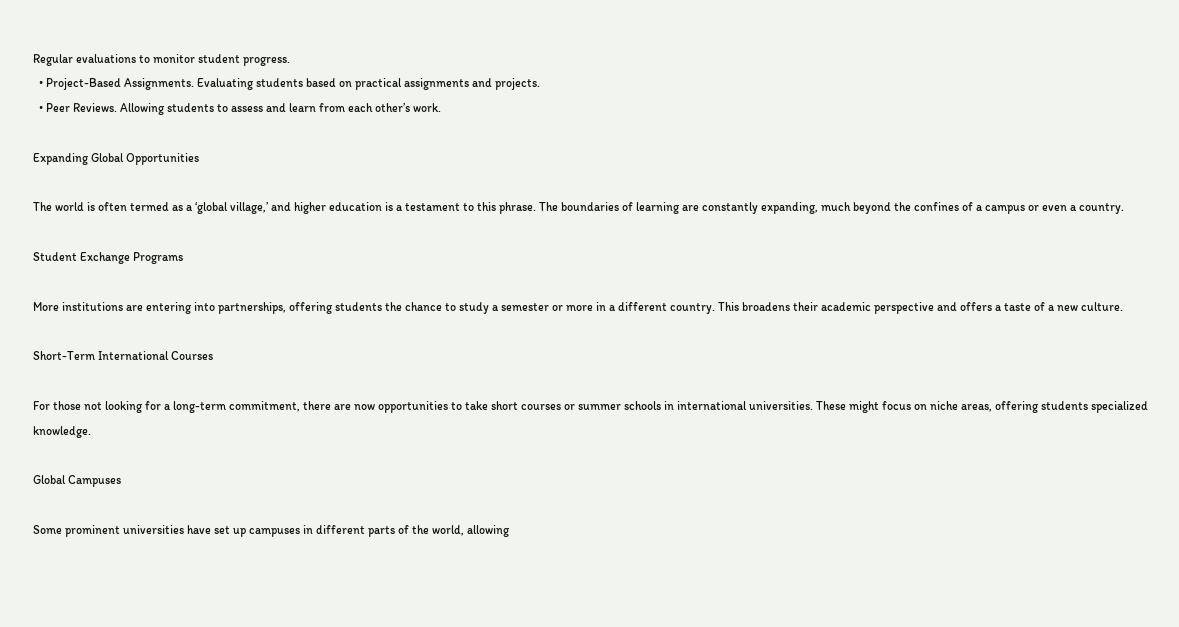Regular evaluations to monitor student progress.
  • Project-Based Assignments. Evaluating students based on practical assignments and projects.
  • Peer Reviews. Allowing students to assess and learn from each other’s work.

Expanding Global Opportunities

The world is often termed as a ‘global village,’ and higher education is a testament to this phrase. The boundaries of learning are constantly expanding, much beyond the confines of a campus or even a country.

Student Exchange Programs

More institutions are entering into partnerships, offering students the chance to study a semester or more in a different country. This broadens their academic perspective and offers a taste of a new culture.

Short-Term International Courses

For those not looking for a long-term commitment, there are now opportunities to take short courses or summer schools in international universities. These might focus on niche areas, offering students specialized knowledge.

Global Campuses

Some prominent universities have set up campuses in different parts of the world, allowing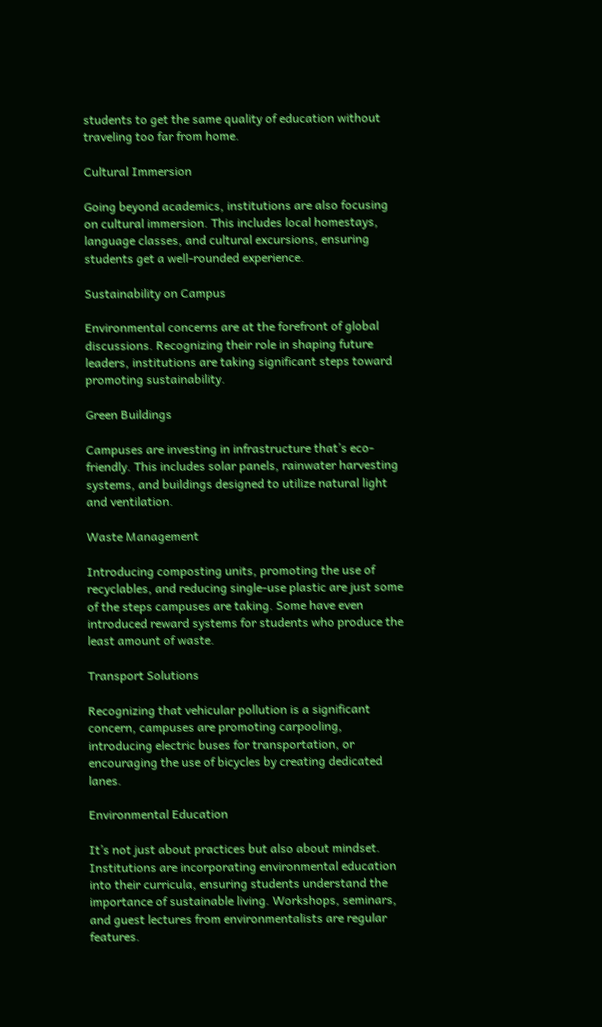students to get the same quality of education without traveling too far from home.

Cultural Immersion

Going beyond academics, institutions are also focusing on cultural immersion. This includes local homestays, language classes, and cultural excursions, ensuring students get a well-rounded experience.

Sustainability on Campus

Environmental concerns are at the forefront of global discussions. Recognizing their role in shaping future leaders, institutions are taking significant steps toward promoting sustainability.

Green Buildings

Campuses are investing in infrastructure that’s eco-friendly. This includes solar panels, rainwater harvesting systems, and buildings designed to utilize natural light and ventilation.

Waste Management

Introducing composting units, promoting the use of recyclables, and reducing single-use plastic are just some of the steps campuses are taking. Some have even introduced reward systems for students who produce the least amount of waste.

Transport Solutions

Recognizing that vehicular pollution is a significant concern, campuses are promoting carpooling, introducing electric buses for transportation, or encouraging the use of bicycles by creating dedicated lanes.

Environmental Education

It’s not just about practices but also about mindset. Institutions are incorporating environmental education into their curricula, ensuring students understand the importance of sustainable living. Workshops, seminars, and guest lectures from environmentalists are regular features.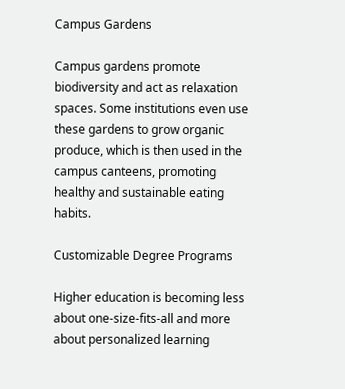Campus Gardens

Campus gardens promote biodiversity and act as relaxation spaces. Some institutions even use these gardens to grow organic produce, which is then used in the campus canteens, promoting healthy and sustainable eating habits.

Customizable Degree Programs

Higher education is becoming less about one-size-fits-all and more about personalized learning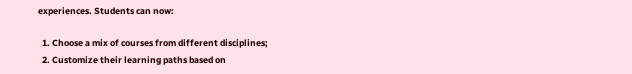experiences. Students can now:

  1. Choose a mix of courses from different disciplines;
  2. Customize their learning paths based on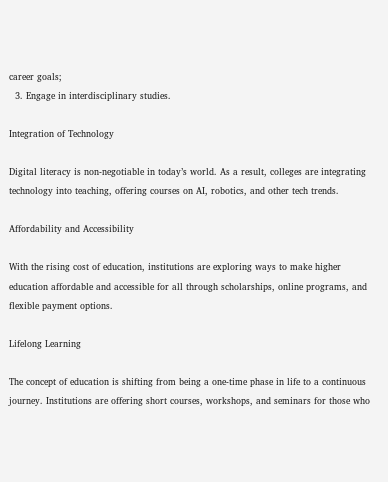career goals;
  3. Engage in interdisciplinary studies.

Integration of Technology

Digital literacy is non-negotiable in today’s world. As a result, colleges are integrating technology into teaching, offering courses on AI, robotics, and other tech trends.

Affordability and Accessibility

With the rising cost of education, institutions are exploring ways to make higher education affordable and accessible for all through scholarships, online programs, and flexible payment options.

Lifelong Learning

The concept of education is shifting from being a one-time phase in life to a continuous journey. Institutions are offering short courses, workshops, and seminars for those who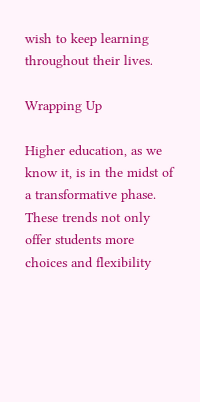wish to keep learning throughout their lives.

Wrapping Up

Higher education, as we know it, is in the midst of a transformative phase. These trends not only offer students more choices and flexibility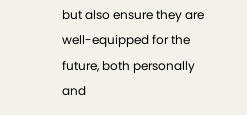but also ensure they are well-equipped for the future, both personally and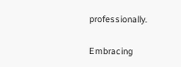professionally.

Embracing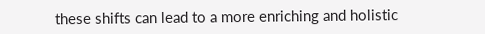these shifts can lead to a more enriching and holistic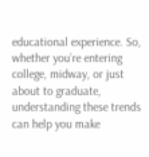educational experience. So, whether you’re entering college, midway, or just about to graduate, understanding these trends can help you make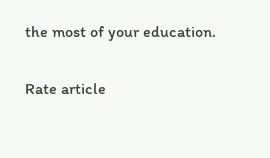the most of your education.


Rate article